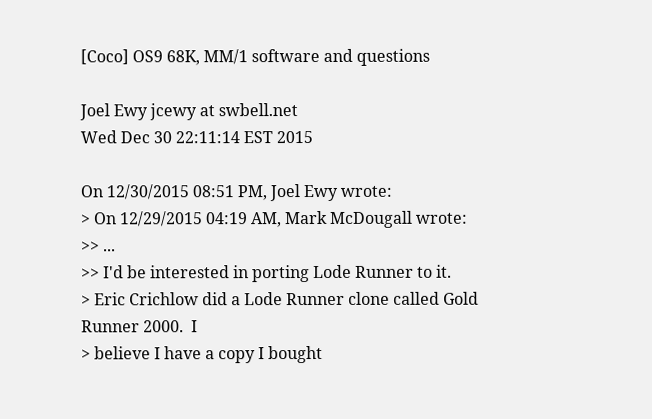[Coco] OS9 68K, MM/1 software and questions

Joel Ewy jcewy at swbell.net
Wed Dec 30 22:11:14 EST 2015

On 12/30/2015 08:51 PM, Joel Ewy wrote:
> On 12/29/2015 04:19 AM, Mark McDougall wrote:
>> ...
>> I'd be interested in porting Lode Runner to it.
> Eric Crichlow did a Lode Runner clone called Gold Runner 2000.  I
> believe I have a copy I bought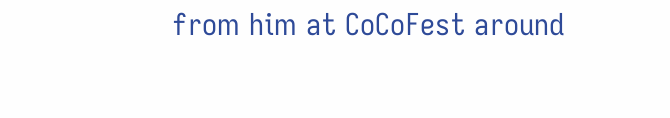from him at CoCoFest around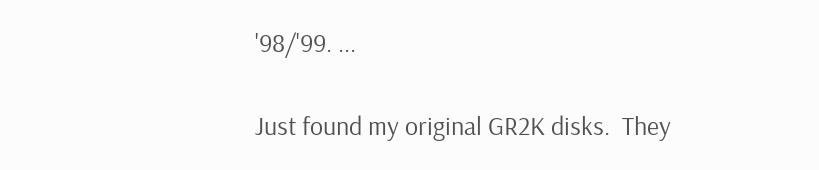'98/'99. ...

Just found my original GR2K disks.  They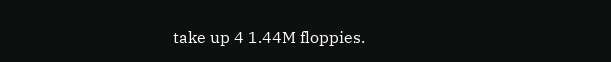take up 4 1.44M floppies.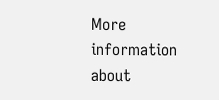More information about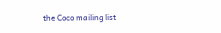the Coco mailing list